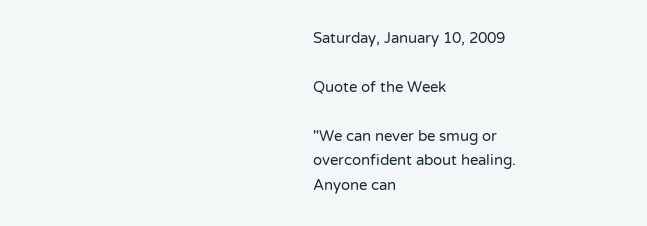Saturday, January 10, 2009

Quote of the Week

"We can never be smug or overconfident about healing. Anyone can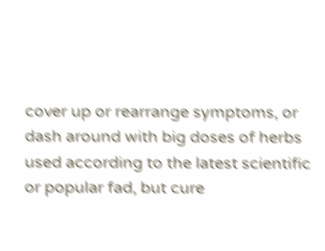cover up or rearrange symptoms, or dash around with big doses of herbs used according to the latest scientific or popular fad, but cure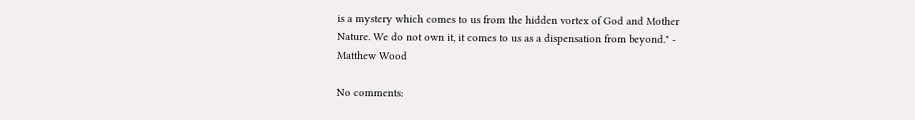is a mystery which comes to us from the hidden vortex of God and Mother Nature. We do not own it, it comes to us as a dispensation from beyond." - Matthew Wood

No comments: